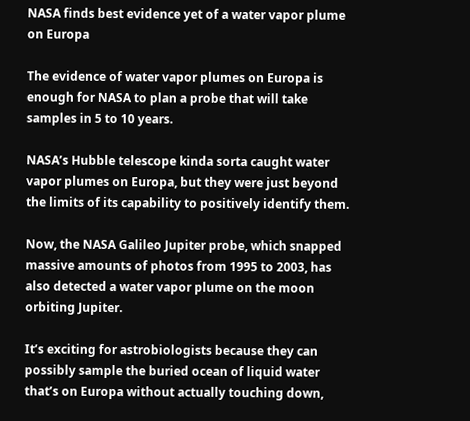NASA finds best evidence yet of a water vapor plume on Europa

The evidence of water vapor plumes on Europa is enough for NASA to plan a probe that will take samples in 5 to 10 years.

NASA’s Hubble telescope kinda sorta caught water vapor plumes on Europa, but they were just beyond the limits of its capability to positively identify them.

Now, the NASA Galileo Jupiter probe, which snapped massive amounts of photos from 1995 to 2003, has also detected a water vapor plume on the moon orbiting Jupiter.

It’s exciting for astrobiologists because they can possibly sample the buried ocean of liquid water that’s on Europa without actually touching down,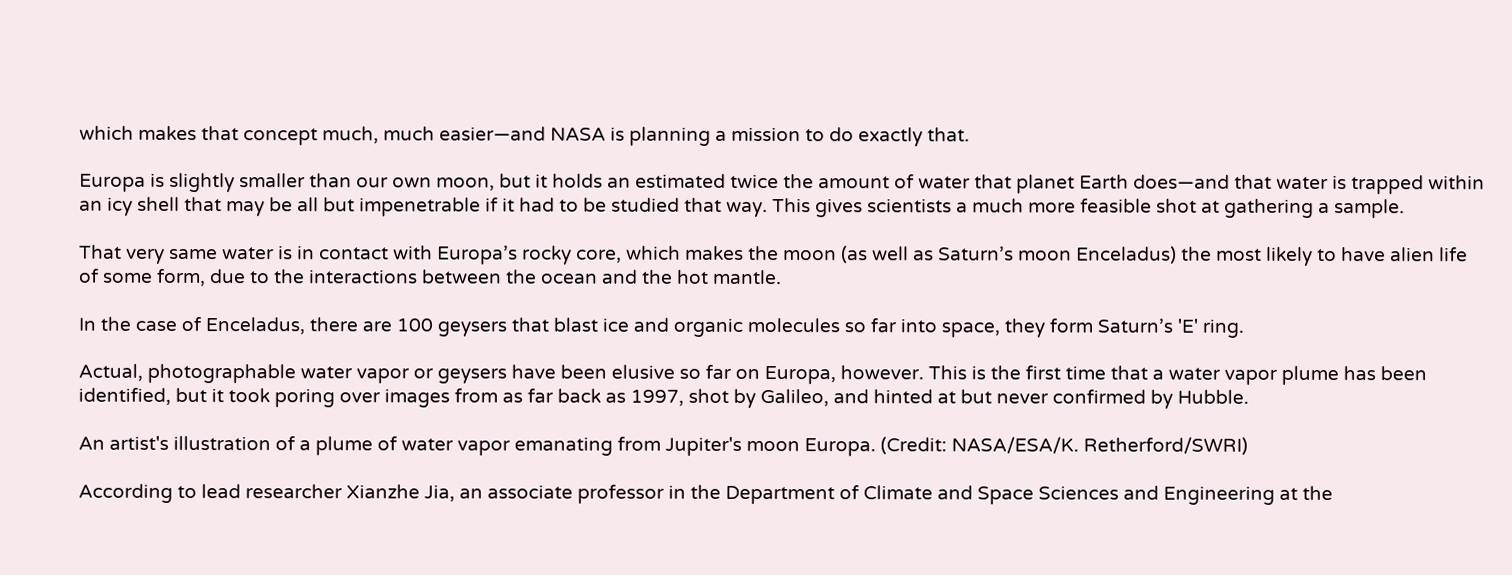which makes that concept much, much easier—and NASA is planning a mission to do exactly that.

Europa is slightly smaller than our own moon, but it holds an estimated twice the amount of water that planet Earth does—and that water is trapped within an icy shell that may be all but impenetrable if it had to be studied that way. This gives scientists a much more feasible shot at gathering a sample.

That very same water is in contact with Europa’s rocky core, which makes the moon (as well as Saturn’s moon Enceladus) the most likely to have alien life of some form, due to the interactions between the ocean and the hot mantle.

In the case of Enceladus, there are 100 geysers that blast ice and organic molecules so far into space, they form Saturn’s 'E' ring.

Actual, photographable water vapor or geysers have been elusive so far on Europa, however. This is the first time that a water vapor plume has been identified, but it took poring over images from as far back as 1997, shot by Galileo, and hinted at but never confirmed by Hubble.

An artist's illustration of a plume of water vapor emanating from Jupiter's moon Europa. (Credit: NASA/ESA/K. Retherford/SWRI)

According to lead researcher Xianzhe Jia, an associate professor in the Department of Climate and Space Sciences and Engineering at the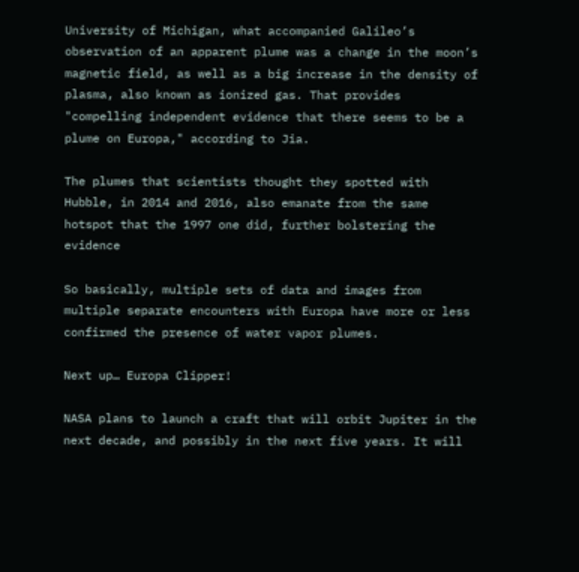University of Michigan, what accompanied Galileo’s observation of an apparent plume was a change in the moon’s magnetic field, as well as a big increase in the density of plasma, also known as ionized gas. That provides "compelling independent evidence that there seems to be a plume on Europa," according to Jia.

The plumes that scientists thought they spotted with Hubble, in 2014 and 2016, also emanate from the same hotspot that the 1997 one did, further bolstering the evidence

So basically, multiple sets of data and images from multiple separate encounters with Europa have more or less confirmed the presence of water vapor plumes.

Next up… Europa Clipper!

NASA plans to launch a craft that will orbit Jupiter in the next decade, and possibly in the next five years. It will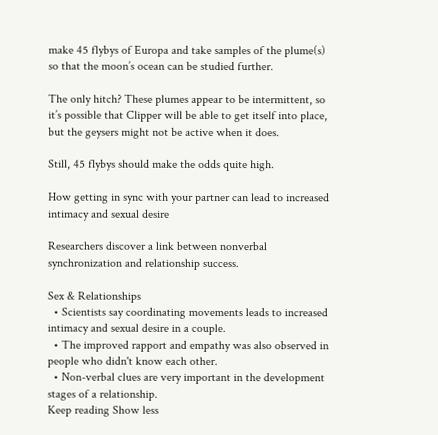make 45 flybys of Europa and take samples of the plume(s) so that the moon’s ocean can be studied further.

The only hitch? These plumes appear to be intermittent, so it’s possible that Clipper will be able to get itself into place, but the geysers might not be active when it does.

Still, 45 flybys should make the odds quite high.

How getting in sync with your partner can lead to increased intimacy and sexual desire

Researchers discover a link between nonverbal synchronization and relationship success.

Sex & Relationships
  • Scientists say coordinating movements leads to increased intimacy and sexual desire in a couple.
  • The improved rapport and empathy was also observed in people who didn't know each other.
  • Non-verbal clues are very important in the development stages of a relationship.
Keep reading Show less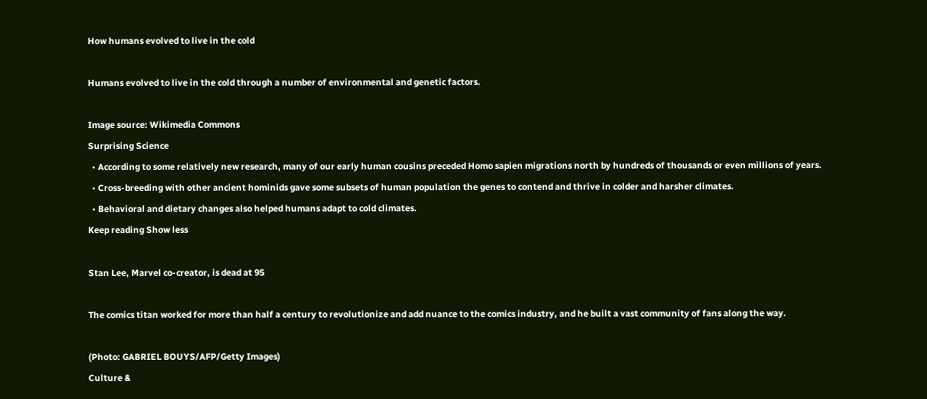How humans evolved to live in the cold

Humans evolved to live in the cold through a number of environmental and genetic factors.

Image source: Wikimedia Commons
Surprising Science
  • According to some relatively new research, many of our early human cousins preceded Homo sapien migrations north by hundreds of thousands or even millions of years.
  • Cross-breeding with other ancient hominids gave some subsets of human population the genes to contend and thrive in colder and harsher climates.
  • Behavioral and dietary changes also helped humans adapt to cold climates.
Keep reading Show less

Stan Lee, Marvel co-creator, is dead at 95

The comics titan worked for more than half a century to revolutionize and add nuance to the comics industry, and he built a vast community of fans along the way.

(Photo: GABRIEL BOUYS/AFP/Getty Images)
Culture &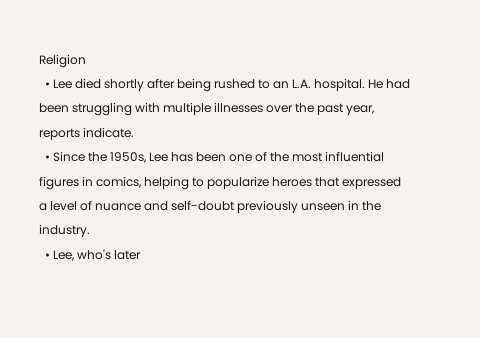Religion
  • Lee died shortly after being rushed to an L.A. hospital. He had been struggling with multiple illnesses over the past year, reports indicate.
  • Since the 1950s, Lee has been one of the most influential figures in comics, helping to popularize heroes that expressed a level of nuance and self-doubt previously unseen in the industry.
  • Lee, who's later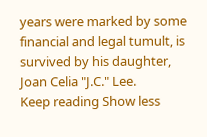years were marked by some financial and legal tumult, is survived by his daughter, Joan Celia "J.C." Lee.
Keep reading Show less